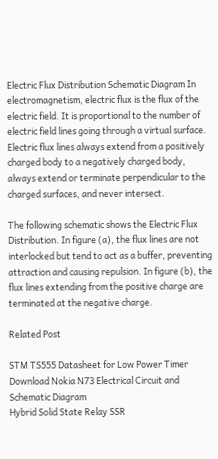Electric Flux Distribution Schematic Diagram In electromagnetism, electric flux is the flux of the electric field. It is proportional to the number of electric field lines going through a virtual surface. Electric flux lines always extend from a positively charged body to a negatively charged body, always extend or terminate perpendicular to the charged surfaces, and never intersect.

The following schematic shows the Electric Flux Distribution. In figure (a), the flux lines are not interlocked but tend to act as a buffer, preventing attraction and causing repulsion. In figure (b), the flux lines extending from the positive charge are terminated at the negative charge.

Related Post

STM TS555 Datasheet for Low Power Timer
Download Nokia N73 Electrical Circuit and Schematic Diagram
Hybrid Solid State Relay SSR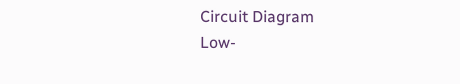Circuit Diagram
Low-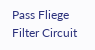Pass Fliege Filter Circuit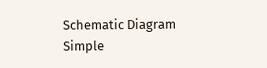Schematic Diagram
Simple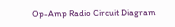Op-Amp Radio Circuit Diagram